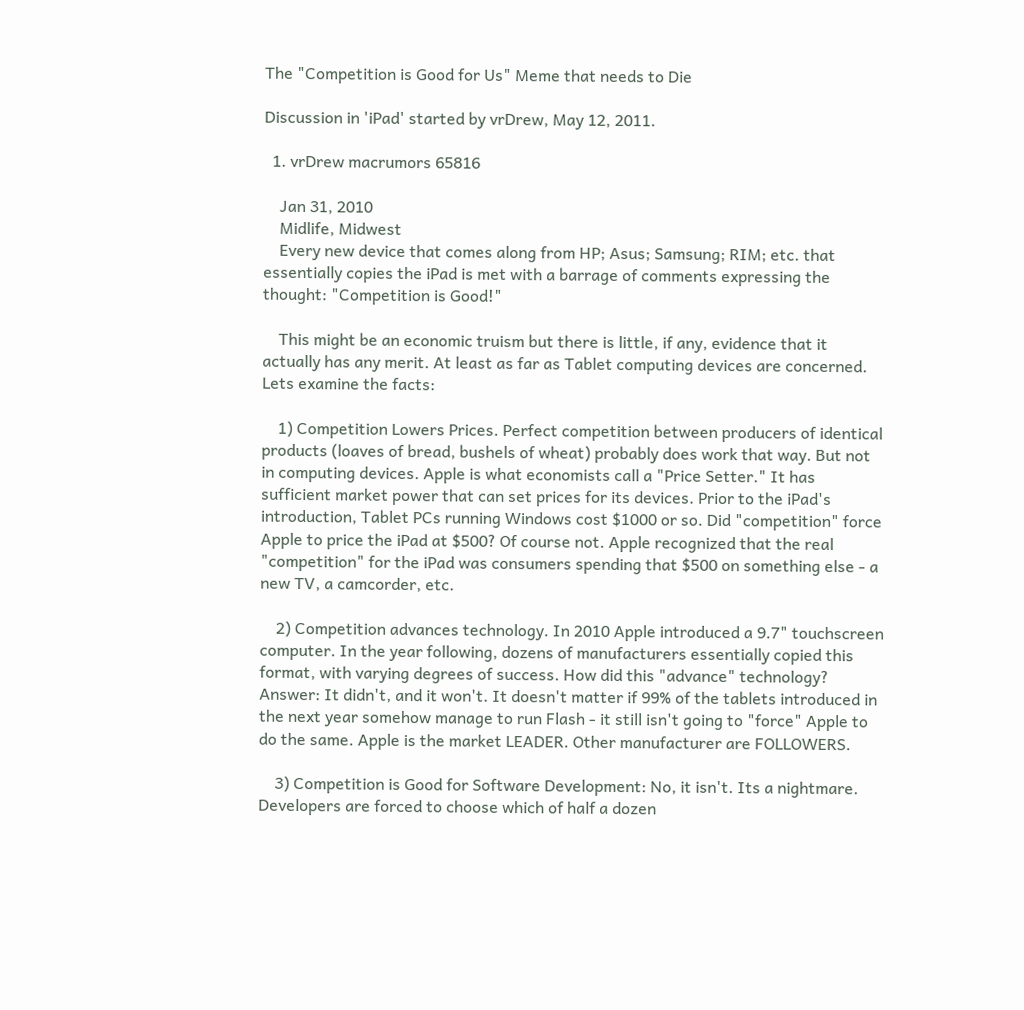The "Competition is Good for Us" Meme that needs to Die

Discussion in 'iPad' started by vrDrew, May 12, 2011.

  1. vrDrew macrumors 65816

    Jan 31, 2010
    Midlife, Midwest
    Every new device that comes along from HP; Asus; Samsung; RIM; etc. that essentially copies the iPad is met with a barrage of comments expressing the thought: "Competition is Good!"

    This might be an economic truism but there is little, if any, evidence that it actually has any merit. At least as far as Tablet computing devices are concerned. Lets examine the facts:

    1) Competition Lowers Prices. Perfect competition between producers of identical products (loaves of bread, bushels of wheat) probably does work that way. But not in computing devices. Apple is what economists call a "Price Setter." It has sufficient market power that can set prices for its devices. Prior to the iPad's introduction, Tablet PCs running Windows cost $1000 or so. Did "competition" force Apple to price the iPad at $500? Of course not. Apple recognized that the real "competition" for the iPad was consumers spending that $500 on something else - a new TV, a camcorder, etc.

    2) Competition advances technology. In 2010 Apple introduced a 9.7" touchscreen computer. In the year following, dozens of manufacturers essentially copied this format, with varying degrees of success. How did this "advance" technology? Answer: It didn't, and it won't. It doesn't matter if 99% of the tablets introduced in the next year somehow manage to run Flash - it still isn't going to "force" Apple to do the same. Apple is the market LEADER. Other manufacturer are FOLLOWERS.

    3) Competition is Good for Software Development: No, it isn't. Its a nightmare. Developers are forced to choose which of half a dozen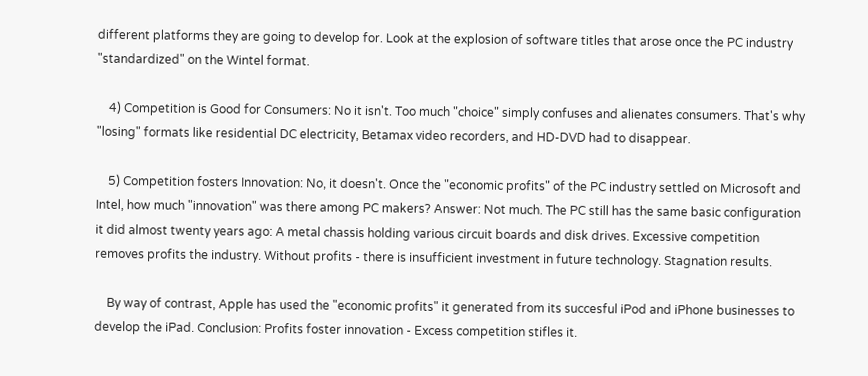different platforms they are going to develop for. Look at the explosion of software titles that arose once the PC industry "standardized" on the Wintel format.

    4) Competition is Good for Consumers: No it isn't. Too much "choice" simply confuses and alienates consumers. That's why "losing" formats like residential DC electricity, Betamax video recorders, and HD-DVD had to disappear.

    5) Competition fosters Innovation: No, it doesn't. Once the "economic profits" of the PC industry settled on Microsoft and Intel, how much "innovation" was there among PC makers? Answer: Not much. The PC still has the same basic configuration it did almost twenty years ago: A metal chassis holding various circuit boards and disk drives. Excessive competition removes profits the industry. Without profits - there is insufficient investment in future technology. Stagnation results.

    By way of contrast, Apple has used the "economic profits" it generated from its succesful iPod and iPhone businesses to develop the iPad. Conclusion: Profits foster innovation - Excess competition stifles it.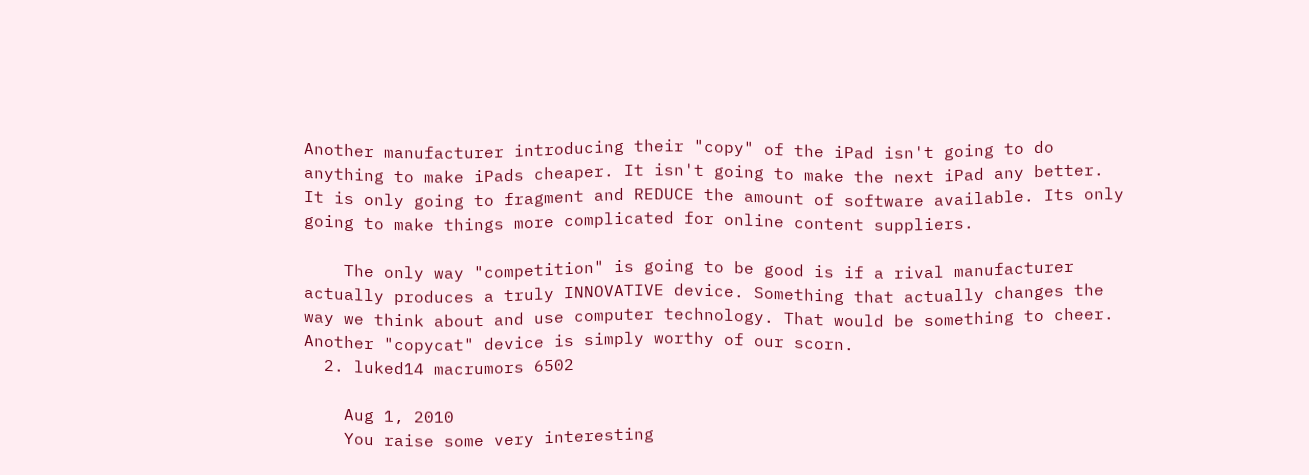Another manufacturer introducing their "copy" of the iPad isn't going to do anything to make iPads cheaper. It isn't going to make the next iPad any better. It is only going to fragment and REDUCE the amount of software available. Its only going to make things more complicated for online content suppliers.

    The only way "competition" is going to be good is if a rival manufacturer actually produces a truly INNOVATIVE device. Something that actually changes the way we think about and use computer technology. That would be something to cheer. Another "copycat" device is simply worthy of our scorn.
  2. luked14 macrumors 6502

    Aug 1, 2010
    You raise some very interesting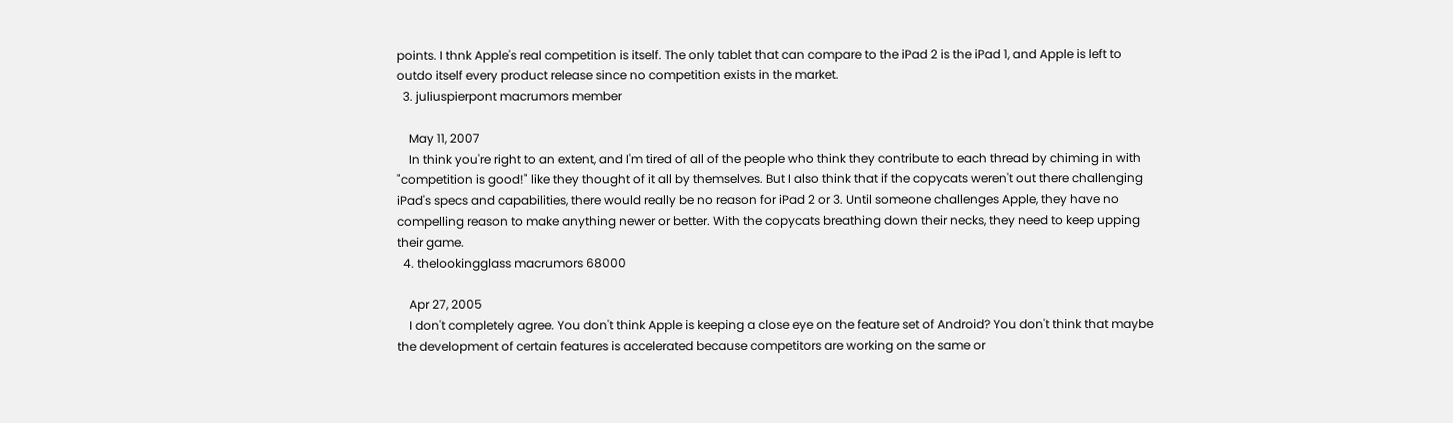points. I thnk Apple's real competition is itself. The only tablet that can compare to the iPad 2 is the iPad 1, and Apple is left to outdo itself every product release since no competition exists in the market.
  3. juliuspierpont macrumors member

    May 11, 2007
    In think you're right to an extent, and I'm tired of all of the people who think they contribute to each thread by chiming in with "competition is good!" like they thought of it all by themselves. But I also think that if the copycats weren't out there challenging iPad's specs and capabilities, there would really be no reason for iPad 2 or 3. Until someone challenges Apple, they have no compelling reason to make anything newer or better. With the copycats breathing down their necks, they need to keep upping their game.
  4. thelookingglass macrumors 68000

    Apr 27, 2005
    I don't completely agree. You don't think Apple is keeping a close eye on the feature set of Android? You don't think that maybe the development of certain features is accelerated because competitors are working on the same or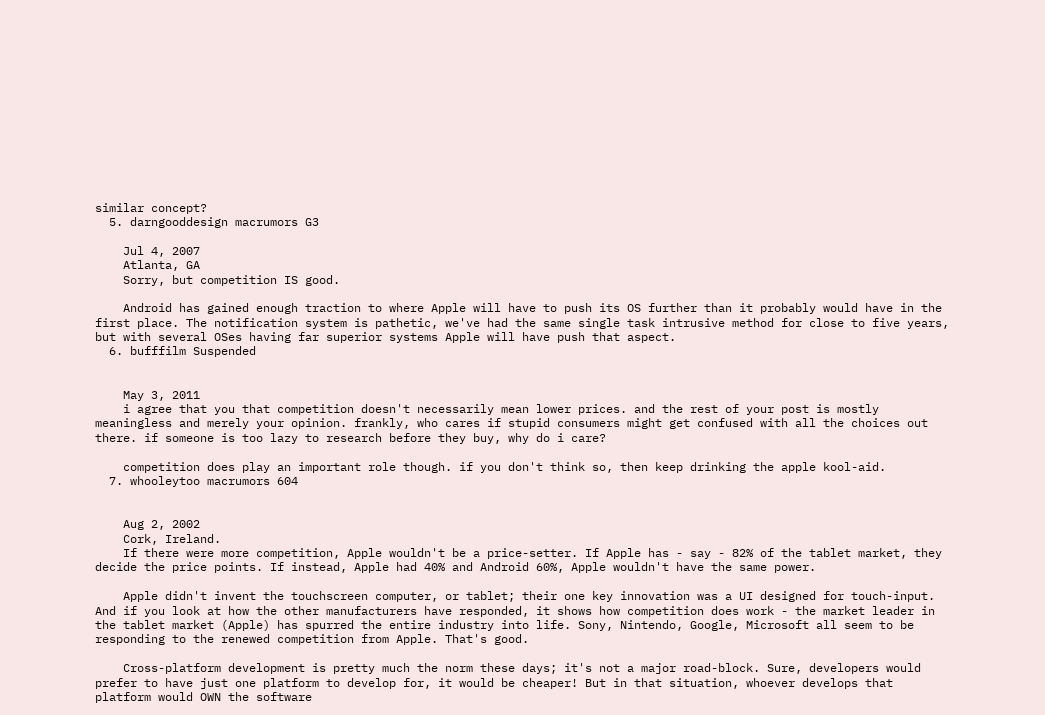similar concept?
  5. darngooddesign macrumors G3

    Jul 4, 2007
    Atlanta, GA
    Sorry, but competition IS good.

    Android has gained enough traction to where Apple will have to push its OS further than it probably would have in the first place. The notification system is pathetic, we've had the same single task intrusive method for close to five years, but with several OSes having far superior systems Apple will have push that aspect.
  6. bufffilm Suspended


    May 3, 2011
    i agree that you that competition doesn't necessarily mean lower prices. and the rest of your post is mostly meaningless and merely your opinion. frankly, who cares if stupid consumers might get confused with all the choices out there. if someone is too lazy to research before they buy, why do i care?

    competition does play an important role though. if you don't think so, then keep drinking the apple kool-aid.
  7. whooleytoo macrumors 604


    Aug 2, 2002
    Cork, Ireland.
    If there were more competition, Apple wouldn't be a price-setter. If Apple has - say - 82% of the tablet market, they decide the price points. If instead, Apple had 40% and Android 60%, Apple wouldn't have the same power.

    Apple didn't invent the touchscreen computer, or tablet; their one key innovation was a UI designed for touch-input. And if you look at how the other manufacturers have responded, it shows how competition does work - the market leader in the tablet market (Apple) has spurred the entire industry into life. Sony, Nintendo, Google, Microsoft all seem to be responding to the renewed competition from Apple. That's good.

    Cross-platform development is pretty much the norm these days; it's not a major road-block. Sure, developers would prefer to have just one platform to develop for, it would be cheaper! But in that situation, whoever develops that platform would OWN the software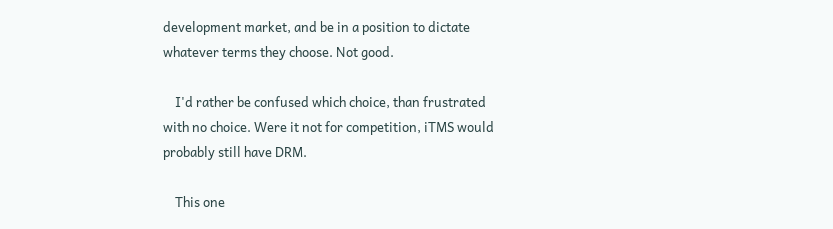development market, and be in a position to dictate whatever terms they choose. Not good.

    I'd rather be confused which choice, than frustrated with no choice. Were it not for competition, iTMS would probably still have DRM.

    This one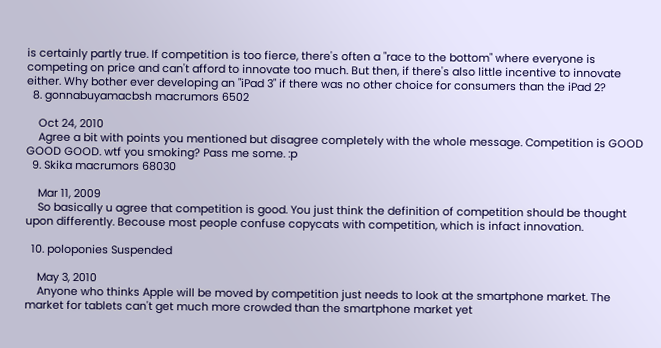is certainly partly true. If competition is too fierce, there's often a "race to the bottom" where everyone is competing on price and can't afford to innovate too much. But then, if there's also little incentive to innovate either. Why bother ever developing an "iPad 3" if there was no other choice for consumers than the iPad 2?
  8. gonnabuyamacbsh macrumors 6502

    Oct 24, 2010
    Agree a bit with points you mentioned but disagree completely with the whole message. Competition is GOOD GOOD GOOD. wtf you smoking? Pass me some. :p
  9. Skika macrumors 68030

    Mar 11, 2009
    So basically u agree that competition is good. You just think the definition of competition should be thought upon differently. Becouse most people confuse copycats with competition, which is infact innovation.

  10. poloponies Suspended

    May 3, 2010
    Anyone who thinks Apple will be moved by competition just needs to look at the smartphone market. The market for tablets can't get much more crowded than the smartphone market yet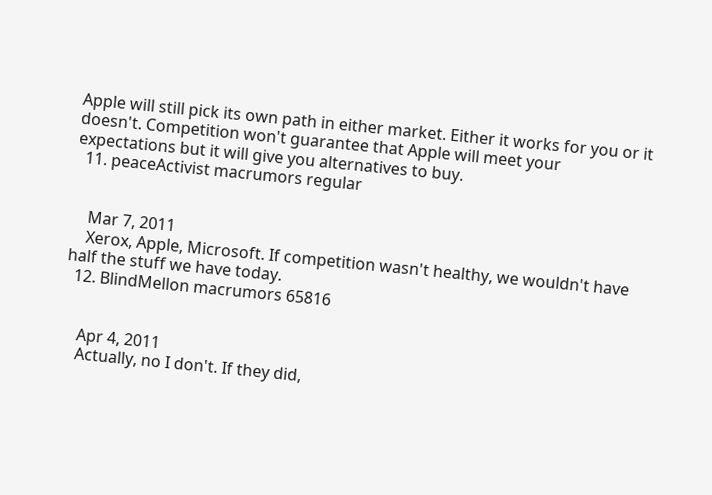Apple will still pick its own path in either market. Either it works for you or it doesn't. Competition won't guarantee that Apple will meet your expectations but it will give you alternatives to buy.
  11. peaceActivist macrumors regular


    Mar 7, 2011
    Xerox, Apple, Microsoft. If competition wasn't healthy, we wouldn't have half the stuff we have today.
  12. BlindMellon macrumors 65816


    Apr 4, 2011
    Actually, no I don't. If they did,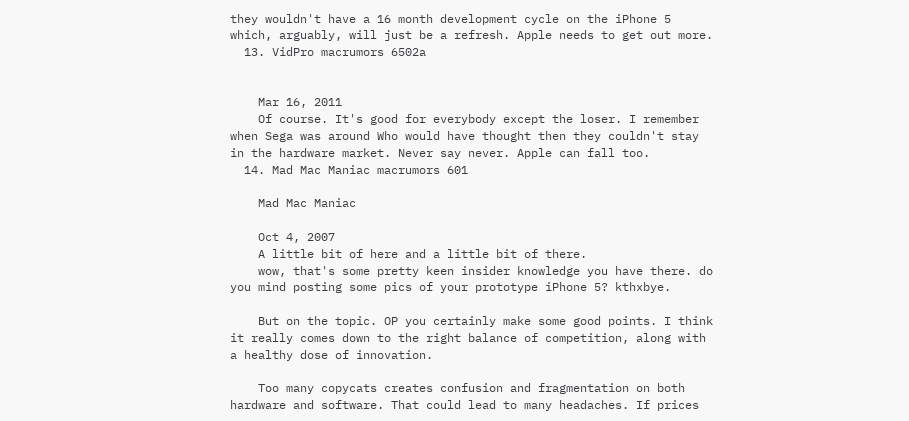they wouldn't have a 16 month development cycle on the iPhone 5 which, arguably, will just be a refresh. Apple needs to get out more.
  13. VidPro macrumors 6502a


    Mar 16, 2011
    Of course. It's good for everybody except the loser. I remember when Sega was around Who would have thought then they couldn't stay in the hardware market. Never say never. Apple can fall too.
  14. Mad Mac Maniac macrumors 601

    Mad Mac Maniac

    Oct 4, 2007
    A little bit of here and a little bit of there.
    wow, that's some pretty keen insider knowledge you have there. do you mind posting some pics of your prototype iPhone 5? kthxbye.

    But on the topic. OP you certainly make some good points. I think it really comes down to the right balance of competition, along with a healthy dose of innovation.

    Too many copycats creates confusion and fragmentation on both hardware and software. That could lead to many headaches. If prices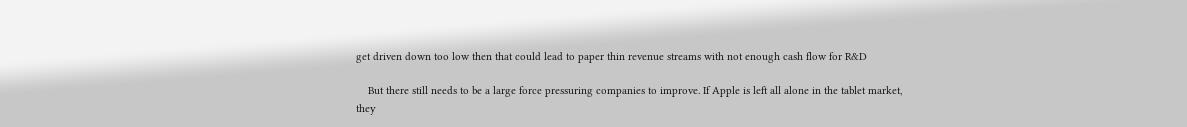get driven down too low then that could lead to paper thin revenue streams with not enough cash flow for R&D

    But there still needs to be a large force pressuring companies to improve. If Apple is left all alone in the tablet market, they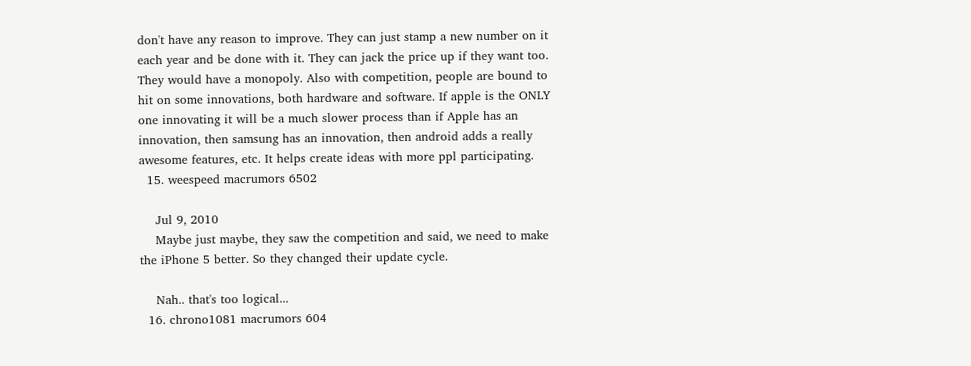don't have any reason to improve. They can just stamp a new number on it each year and be done with it. They can jack the price up if they want too. They would have a monopoly. Also with competition, people are bound to hit on some innovations, both hardware and software. If apple is the ONLY one innovating it will be a much slower process than if Apple has an innovation, then samsung has an innovation, then android adds a really awesome features, etc. It helps create ideas with more ppl participating.
  15. weespeed macrumors 6502

    Jul 9, 2010
    Maybe just maybe, they saw the competition and said, we need to make the iPhone 5 better. So they changed their update cycle.

    Nah.. that's too logical...
  16. chrono1081 macrumors 604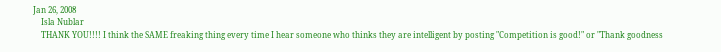Jan 26, 2008
    Isla Nublar
    THANK YOU!!!! I think the SAME freaking thing every time I hear someone who thinks they are intelligent by posting "Competition is good!" or "Thank goodness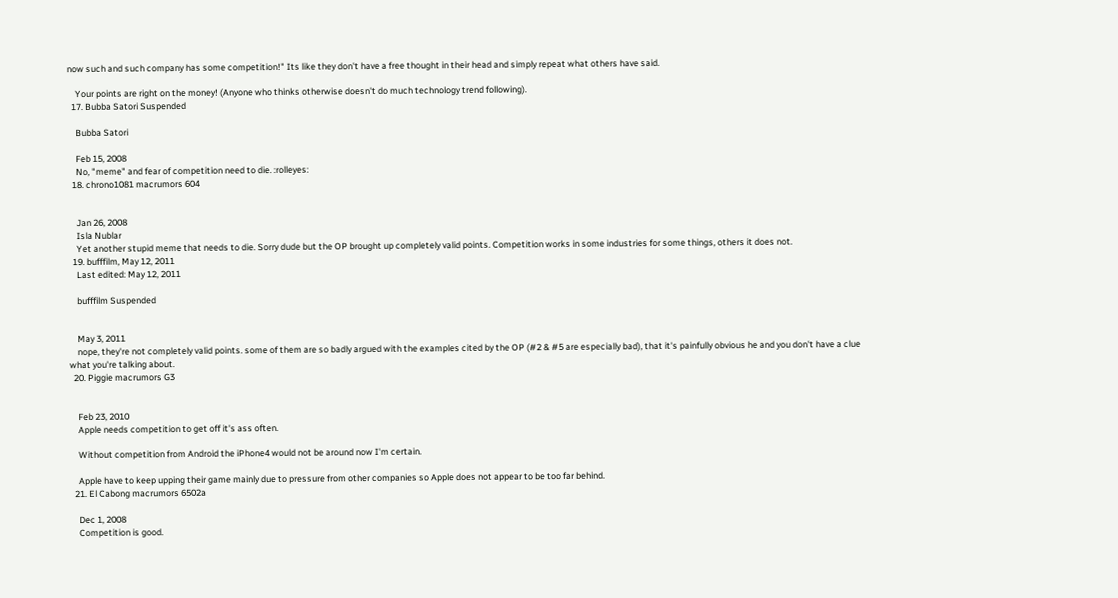now such and such company has some competition!" Its like they don't have a free thought in their head and simply repeat what others have said.

    Your points are right on the money! (Anyone who thinks otherwise doesn't do much technology trend following).
  17. Bubba Satori Suspended

    Bubba Satori

    Feb 15, 2008
    No, "meme" and fear of competition need to die. :rolleyes:
  18. chrono1081 macrumors 604


    Jan 26, 2008
    Isla Nublar
    Yet another stupid meme that needs to die. Sorry dude but the OP brought up completely valid points. Competition works in some industries for some things, others it does not.
  19. bufffilm, May 12, 2011
    Last edited: May 12, 2011

    bufffilm Suspended


    May 3, 2011
    nope, they're not completely valid points. some of them are so badly argued with the examples cited by the OP (#2 & #5 are especially bad), that it's painfully obvious he and you don't have a clue what you're talking about.
  20. Piggie macrumors G3


    Feb 23, 2010
    Apple needs competition to get off it's ass often.

    Without competition from Android the iPhone4 would not be around now I'm certain.

    Apple have to keep upping their game mainly due to pressure from other companies so Apple does not appear to be too far behind.
  21. El Cabong macrumors 6502a

    Dec 1, 2008
    Competition is good.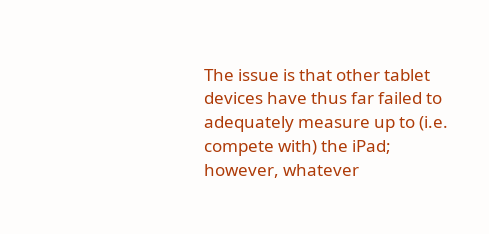The issue is that other tablet devices have thus far failed to adequately measure up to (i.e. compete with) the iPad; however, whatever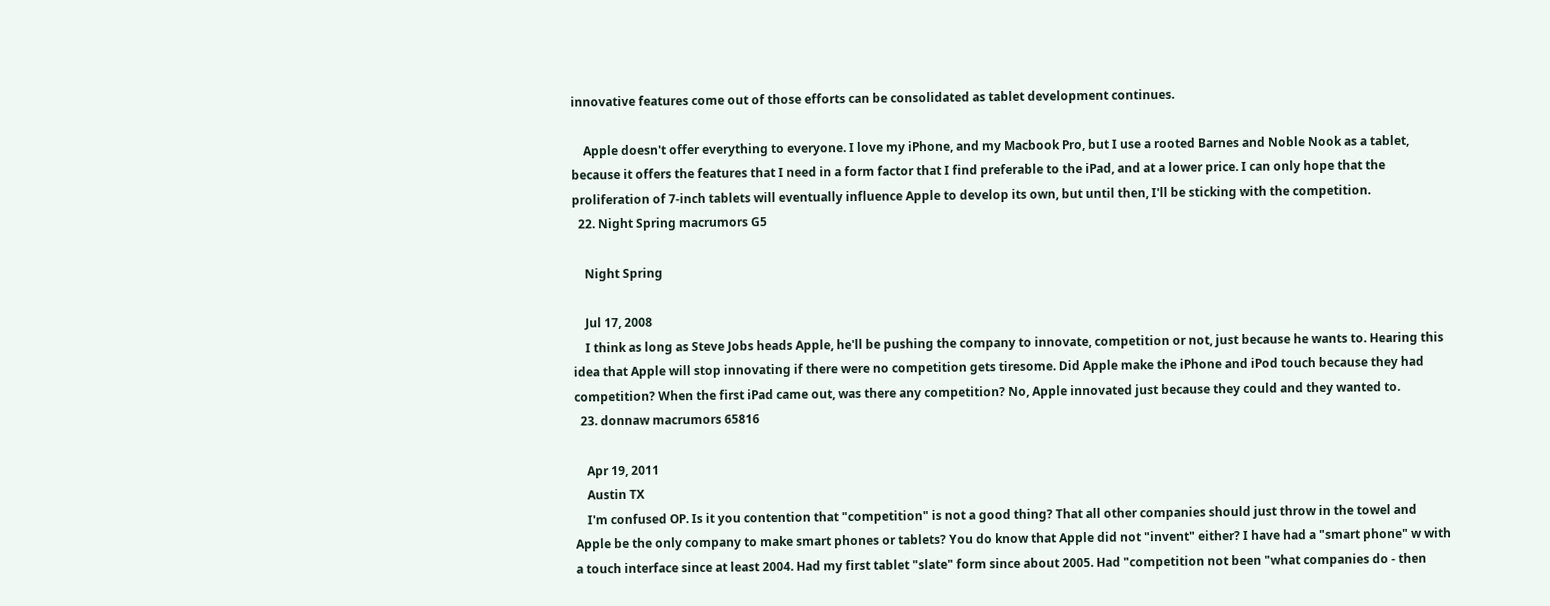innovative features come out of those efforts can be consolidated as tablet development continues.

    Apple doesn't offer everything to everyone. I love my iPhone, and my Macbook Pro, but I use a rooted Barnes and Noble Nook as a tablet, because it offers the features that I need in a form factor that I find preferable to the iPad, and at a lower price. I can only hope that the proliferation of 7-inch tablets will eventually influence Apple to develop its own, but until then, I'll be sticking with the competition.
  22. Night Spring macrumors G5

    Night Spring

    Jul 17, 2008
    I think as long as Steve Jobs heads Apple, he'll be pushing the company to innovate, competition or not, just because he wants to. Hearing this idea that Apple will stop innovating if there were no competition gets tiresome. Did Apple make the iPhone and iPod touch because they had competition? When the first iPad came out, was there any competition? No, Apple innovated just because they could and they wanted to.
  23. donnaw macrumors 65816

    Apr 19, 2011
    Austin TX
    I'm confused OP. Is it you contention that "competition" is not a good thing? That all other companies should just throw in the towel and Apple be the only company to make smart phones or tablets? You do know that Apple did not "invent" either? I have had a "smart phone" w with a touch interface since at least 2004. Had my first tablet "slate" form since about 2005. Had "competition not been "what companies do - then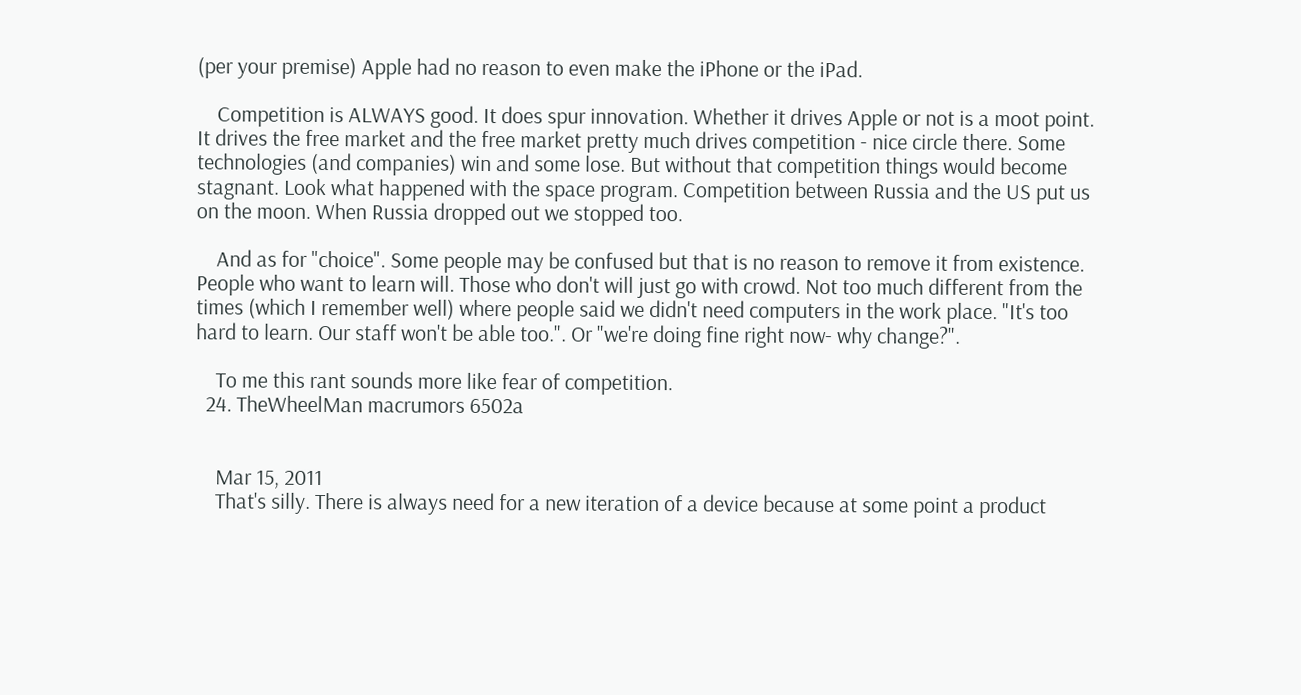(per your premise) Apple had no reason to even make the iPhone or the iPad.

    Competition is ALWAYS good. It does spur innovation. Whether it drives Apple or not is a moot point. It drives the free market and the free market pretty much drives competition - nice circle there. Some technologies (and companies) win and some lose. But without that competition things would become stagnant. Look what happened with the space program. Competition between Russia and the US put us on the moon. When Russia dropped out we stopped too.

    And as for "choice". Some people may be confused but that is no reason to remove it from existence. People who want to learn will. Those who don't will just go with crowd. Not too much different from the times (which I remember well) where people said we didn't need computers in the work place. "It's too hard to learn. Our staff won't be able too.". Or "we're doing fine right now- why change?".

    To me this rant sounds more like fear of competition.
  24. TheWheelMan macrumors 6502a


    Mar 15, 2011
    That's silly. There is always need for a new iteration of a device because at some point a product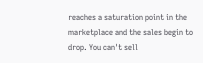reaches a saturation point in the marketplace and the sales begin to drop. You can't sell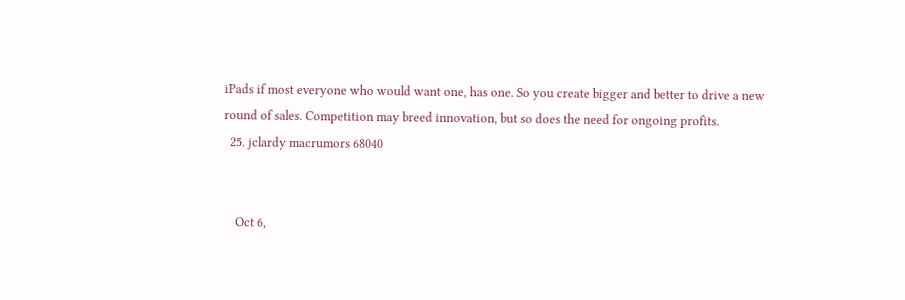iPads if most everyone who would want one, has one. So you create bigger and better to drive a new round of sales. Competition may breed innovation, but so does the need for ongoing profits.
  25. jclardy macrumors 68040


    Oct 6,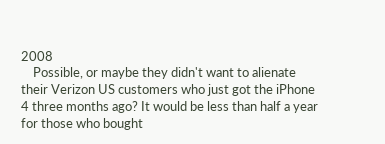2008
    Possible, or maybe they didn't want to alienate their Verizon US customers who just got the iPhone 4 three months ago? It would be less than half a year for those who bought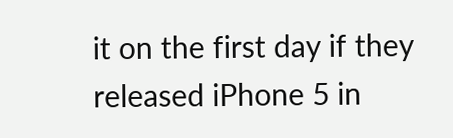it on the first day if they released iPhone 5 in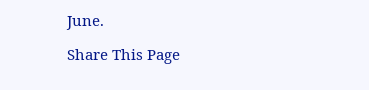June.

Share This Page